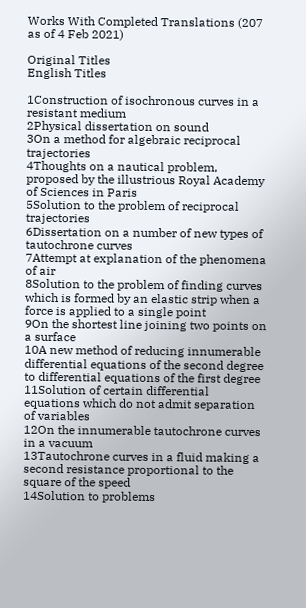Works With Completed Translations (207 as of 4 Feb 2021)

Original Titles
English Titles

1Construction of isochronous curves in a resistant medium
2Physical dissertation on sound
3On a method for algebraic reciprocal trajectories
4Thoughts on a nautical problem, proposed by the illustrious Royal Academy of Sciences in Paris
5Solution to the problem of reciprocal trajectories
6Dissertation on a number of new types of tautochrone curves
7Attempt at explanation of the phenomena of air
8Solution to the problem of finding curves which is formed by an elastic strip when a force is applied to a single point
9On the shortest line joining two points on a surface
10A new method of reducing innumerable differential equations of the second degree to differential equations of the first degree
11Solution of certain differential equations which do not admit separation of variables
12On the innumerable tautochrone curves in a vacuum
13Tautochrone curves in a fluid making a second resistance proportional to the square of the speed
14Solution to problems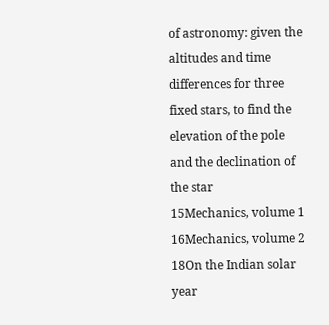of astronomy: given the altitudes and time differences for three fixed stars, to find the elevation of the pole and the declination of the star
15Mechanics, volume 1
16Mechanics, volume 2
18On the Indian solar year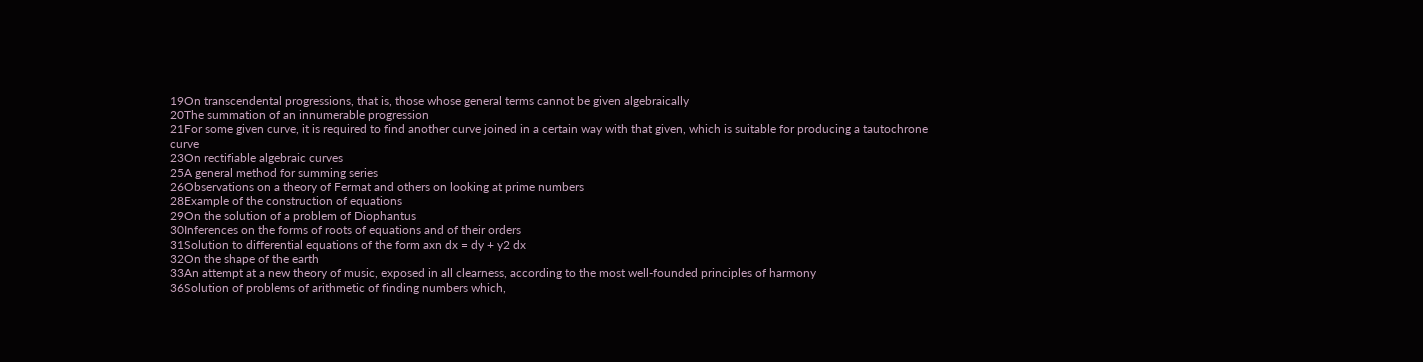19On transcendental progressions, that is, those whose general terms cannot be given algebraically
20The summation of an innumerable progression
21For some given curve, it is required to find another curve joined in a certain way with that given, which is suitable for producing a tautochrone curve
23On rectifiable algebraic curves
25A general method for summing series
26Observations on a theory of Fermat and others on looking at prime numbers
28Example of the construction of equations
29On the solution of a problem of Diophantus
30Inferences on the forms of roots of equations and of their orders
31Solution to differential equations of the form axn dx = dy + y2 dx
32On the shape of the earth
33An attempt at a new theory of music, exposed in all clearness, according to the most well-founded principles of harmony
36Solution of problems of arithmetic of finding numbers which,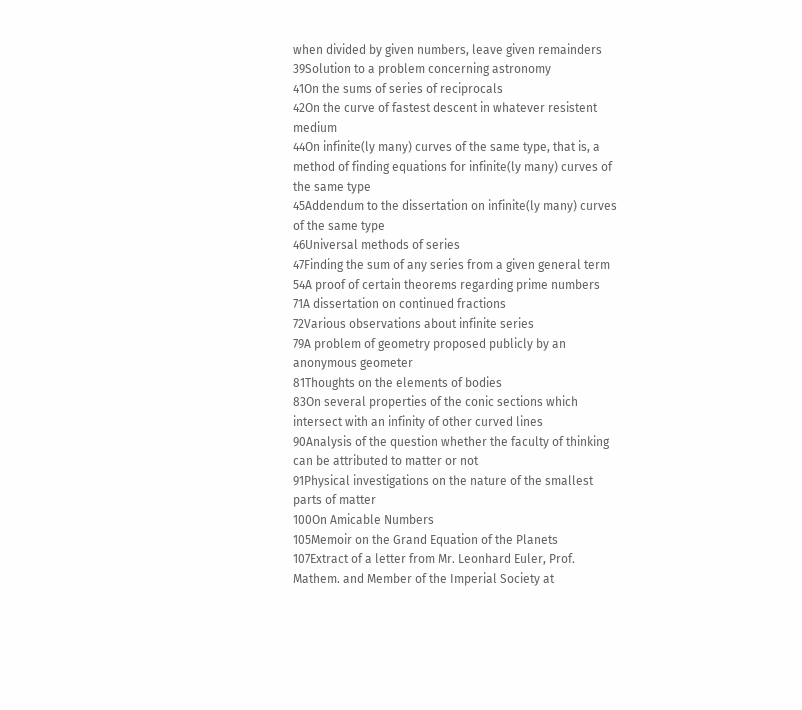when divided by given numbers, leave given remainders
39Solution to a problem concerning astronomy
41On the sums of series of reciprocals
42On the curve of fastest descent in whatever resistent medium
44On infinite(ly many) curves of the same type, that is, a method of finding equations for infinite(ly many) curves of the same type
45Addendum to the dissertation on infinite(ly many) curves of the same type
46Universal methods of series
47Finding the sum of any series from a given general term
54A proof of certain theorems regarding prime numbers
71A dissertation on continued fractions
72Various observations about infinite series
79A problem of geometry proposed publicly by an anonymous geometer
81Thoughts on the elements of bodies
83On several properties of the conic sections which intersect with an infinity of other curved lines
90Analysis of the question whether the faculty of thinking can be attributed to matter or not
91Physical investigations on the nature of the smallest parts of matter
100On Amicable Numbers
105Memoir on the Grand Equation of the Planets
107Extract of a letter from Mr. Leonhard Euler, Prof. Mathem. and Member of the Imperial Society at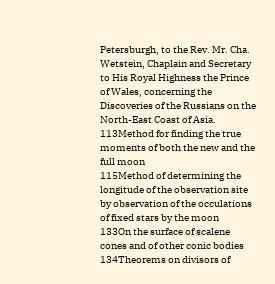Petersburgh, to the Rev. Mr. Cha. Wetstein, Chaplain and Secretary to His Royal Highness the Prince of Wales, concerning the Discoveries of the Russians on the North-East Coast of Asia.
113Method for finding the true moments of both the new and the full moon
115Method of determining the longitude of the observation site by observation of the occulations of fixed stars by the moon
133On the surface of scalene cones and of other conic bodies
134Theorems on divisors of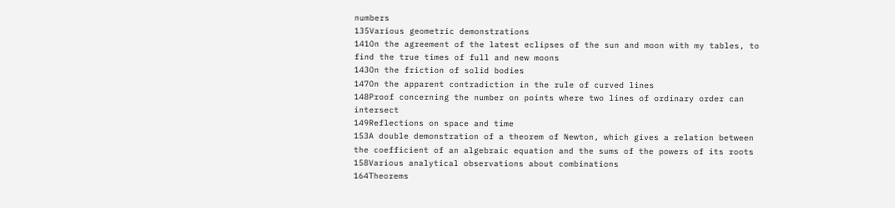numbers
135Various geometric demonstrations
141On the agreement of the latest eclipses of the sun and moon with my tables, to find the true times of full and new moons
143On the friction of solid bodies
147On the apparent contradiction in the rule of curved lines
148Proof concerning the number on points where two lines of ordinary order can intersect
149Reflections on space and time
153A double demonstration of a theorem of Newton, which gives a relation between the coefficient of an algebraic equation and the sums of the powers of its roots
158Various analytical observations about combinations
164Theorems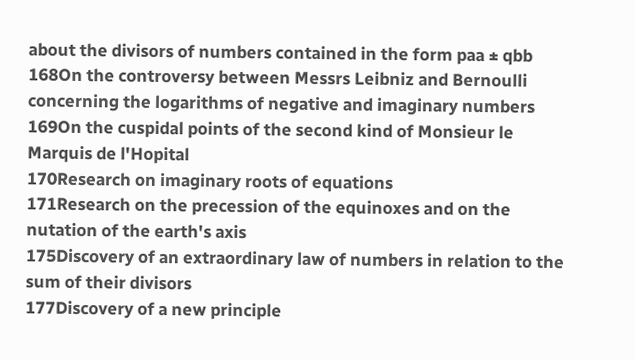about the divisors of numbers contained in the form paa ± qbb
168On the controversy between Messrs Leibniz and Bernoulli concerning the logarithms of negative and imaginary numbers
169On the cuspidal points of the second kind of Monsieur le Marquis de l'Hopital
170Research on imaginary roots of equations
171Research on the precession of the equinoxes and on the nutation of the earth's axis
175Discovery of an extraordinary law of numbers in relation to the sum of their divisors
177Discovery of a new principle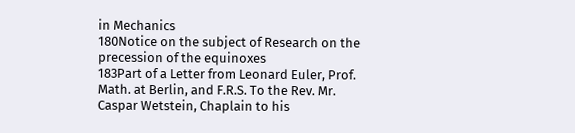in Mechanics
180Notice on the subject of Research on the precession of the equinoxes
183Part of a Letter from Leonard Euler, Prof. Math. at Berlin, and F.R.S. To the Rev. Mr. Caspar Wetstein, Chaplain to his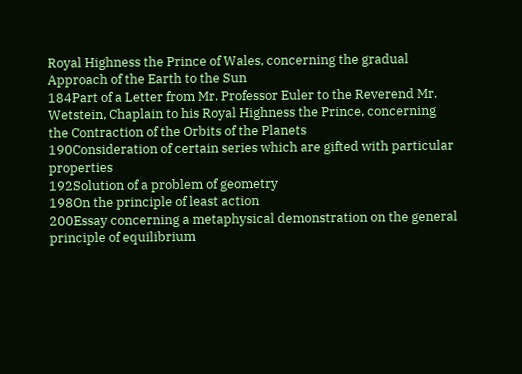Royal Highness the Prince of Wales, concerning the gradual Approach of the Earth to the Sun
184Part of a Letter from Mr. Professor Euler to the Reverend Mr. Wetstein, Chaplain to his Royal Highness the Prince, concerning the Contraction of the Orbits of the Planets
190Consideration of certain series which are gifted with particular properties
192Solution of a problem of geometry
198On the principle of least action
200Essay concerning a metaphysical demonstration on the general principle of equilibrium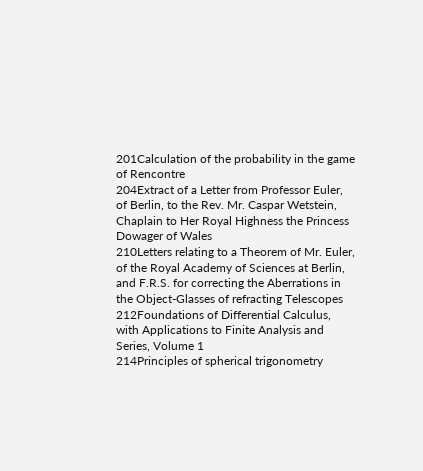201Calculation of the probability in the game of Rencontre
204Extract of a Letter from Professor Euler, of Berlin, to the Rev. Mr. Caspar Wetstein, Chaplain to Her Royal Highness the Princess Dowager of Wales
210Letters relating to a Theorem of Mr. Euler, of the Royal Academy of Sciences at Berlin, and F.R.S. for correcting the Aberrations in the Object-Glasses of refracting Telescopes
212Foundations of Differential Calculus, with Applications to Finite Analysis and Series, Volume 1
214Principles of spherical trigonometry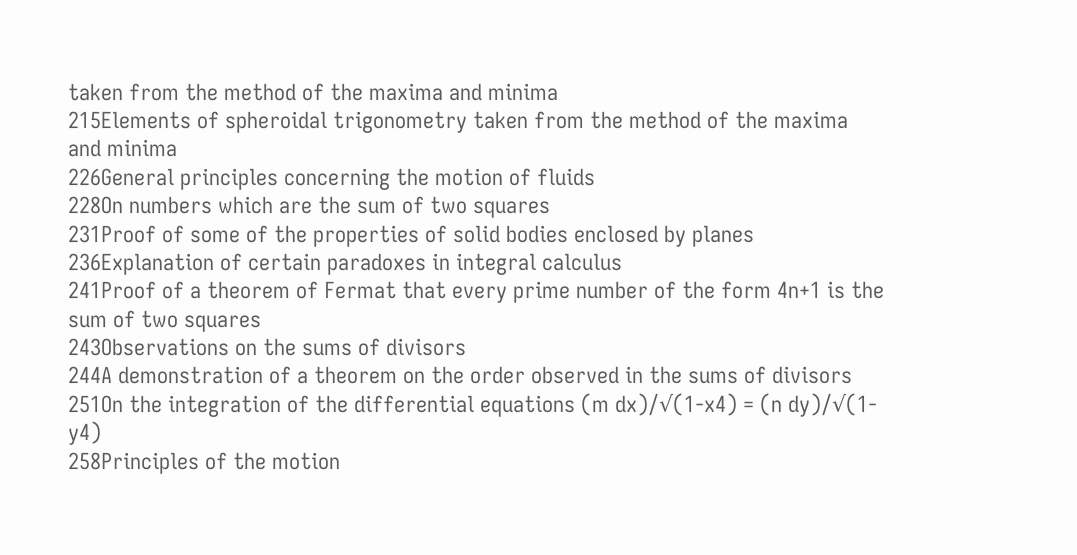taken from the method of the maxima and minima
215Elements of spheroidal trigonometry taken from the method of the maxima and minima
226General principles concerning the motion of fluids
228On numbers which are the sum of two squares
231Proof of some of the properties of solid bodies enclosed by planes
236Explanation of certain paradoxes in integral calculus
241Proof of a theorem of Fermat that every prime number of the form 4n+1 is the sum of two squares
243Observations on the sums of divisors
244A demonstration of a theorem on the order observed in the sums of divisors
251On the integration of the differential equations (m dx)/√(1-x4) = (n dy)/√(1-y4)
258Principles of the motion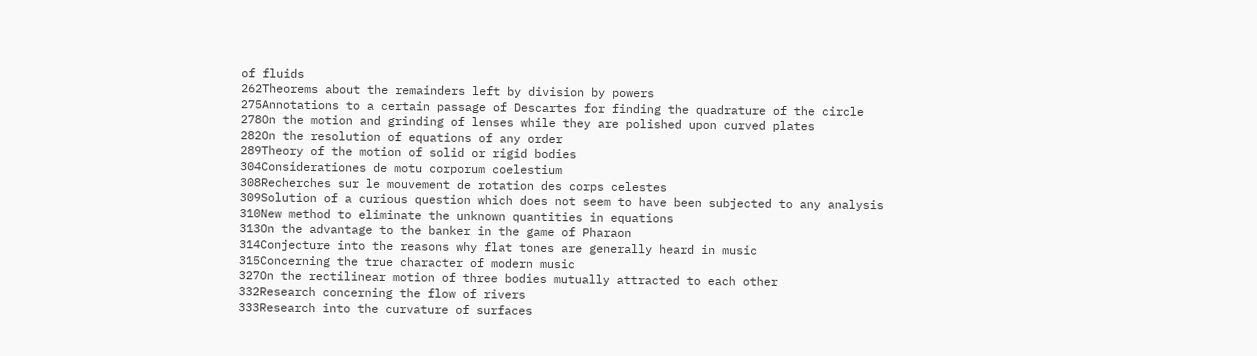of fluids
262Theorems about the remainders left by division by powers
275Annotations to a certain passage of Descartes for finding the quadrature of the circle
278On the motion and grinding of lenses while they are polished upon curved plates
282On the resolution of equations of any order
289Theory of the motion of solid or rigid bodies
304Considerationes de motu corporum coelestium
308Recherches sur le mouvement de rotation des corps celestes
309Solution of a curious question which does not seem to have been subjected to any analysis
310New method to eliminate the unknown quantities in equations
313On the advantage to the banker in the game of Pharaon
314Conjecture into the reasons why flat tones are generally heard in music
315Concerning the true character of modern music
327On the rectilinear motion of three bodies mutually attracted to each other
332Research concerning the flow of rivers
333Research into the curvature of surfaces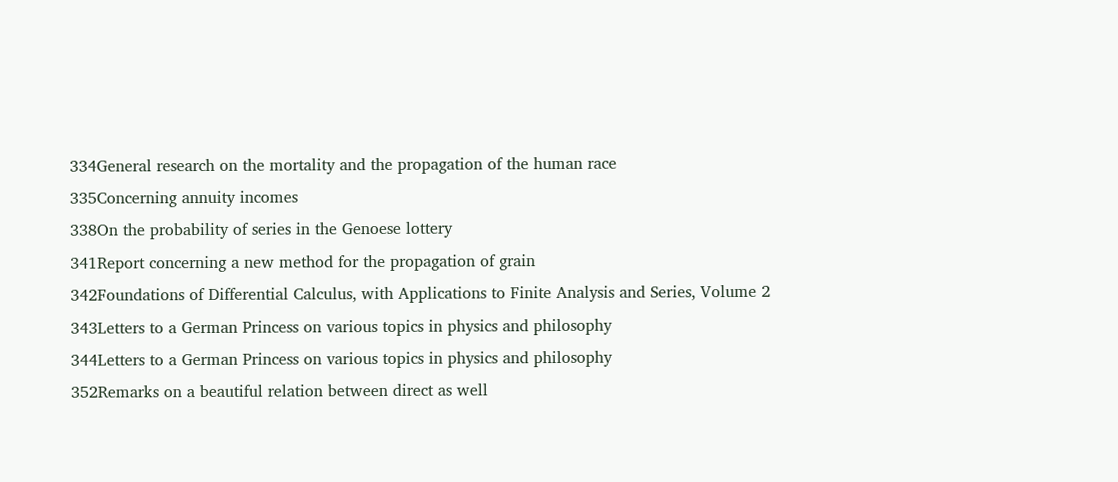334General research on the mortality and the propagation of the human race
335Concerning annuity incomes
338On the probability of series in the Genoese lottery
341Report concerning a new method for the propagation of grain
342Foundations of Differential Calculus, with Applications to Finite Analysis and Series, Volume 2
343Letters to a German Princess on various topics in physics and philosophy
344Letters to a German Princess on various topics in physics and philosophy
352Remarks on a beautiful relation between direct as well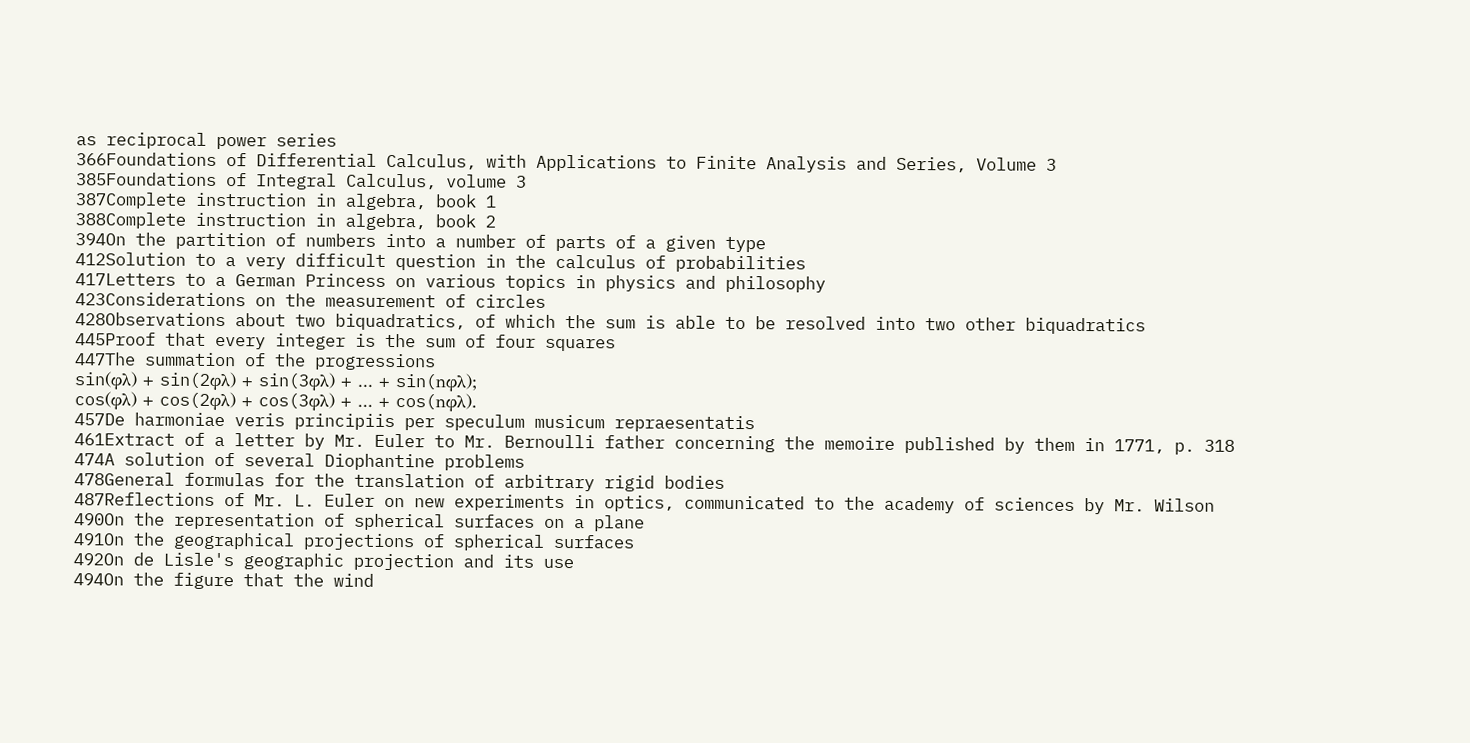as reciprocal power series
366Foundations of Differential Calculus, with Applications to Finite Analysis and Series, Volume 3
385Foundations of Integral Calculus, volume 3
387Complete instruction in algebra, book 1
388Complete instruction in algebra, book 2
394On the partition of numbers into a number of parts of a given type
412Solution to a very difficult question in the calculus of probabilities
417Letters to a German Princess on various topics in physics and philosophy
423Considerations on the measurement of circles
428Observations about two biquadratics, of which the sum is able to be resolved into two other biquadratics
445Proof that every integer is the sum of four squares
447The summation of the progressions
sin(φλ) + sin(2φλ) + sin(3φλ) + ... + sin(nφλ);
cos(φλ) + cos(2φλ) + cos(3φλ) + ... + cos(nφλ).
457De harmoniae veris principiis per speculum musicum repraesentatis
461Extract of a letter by Mr. Euler to Mr. Bernoulli father concerning the memoire published by them in 1771, p. 318
474A solution of several Diophantine problems
478General formulas for the translation of arbitrary rigid bodies
487Reflections of Mr. L. Euler on new experiments in optics, communicated to the academy of sciences by Mr. Wilson
490On the representation of spherical surfaces on a plane
491On the geographical projections of spherical surfaces
492On de Lisle's geographic projection and its use
494On the figure that the wind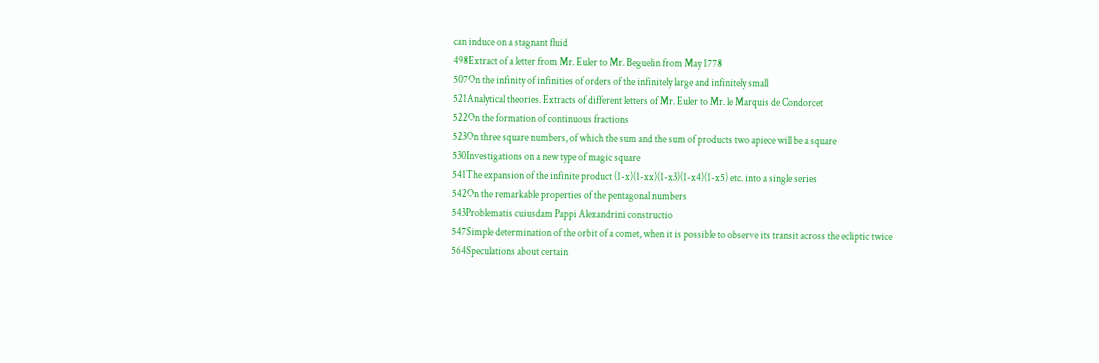can induce on a stagnant fluid
498Extract of a letter from Mr. Euler to Mr. Beguelin from May 1778
507On the infinity of infinities of orders of the infinitely large and infinitely small
521Analytical theories. Extracts of different letters of Mr. Euler to Mr. le Marquis de Condorcet
522On the formation of continuous fractions
523On three square numbers, of which the sum and the sum of products two apiece will be a square
530Investigations on a new type of magic square
541The expansion of the infinite product (1-x)(1-xx)(1-x3)(1-x4)(1-x5) etc. into a single series
542On the remarkable properties of the pentagonal numbers
543Problematis cuiusdam Pappi Alexandrini constructio
547Simple determination of the orbit of a comet, when it is possible to observe its transit across the ecliptic twice
564Speculations about certain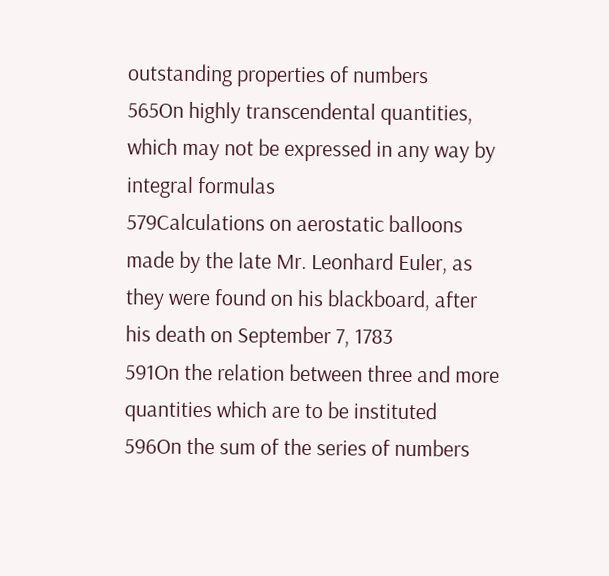outstanding properties of numbers
565On highly transcendental quantities, which may not be expressed in any way by integral formulas
579Calculations on aerostatic balloons made by the late Mr. Leonhard Euler, as they were found on his blackboard, after his death on September 7, 1783
591On the relation between three and more quantities which are to be instituted
596On the sum of the series of numbers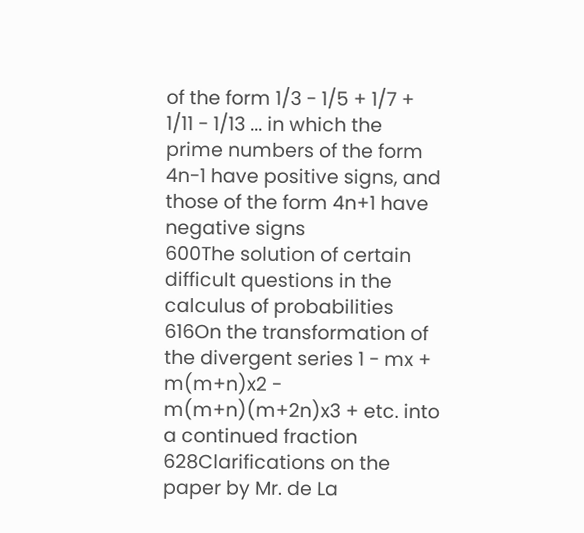of the form 1/3 - 1/5 + 1/7 + 1/11 - 1/13 ... in which the prime numbers of the form 4n-1 have positive signs, and those of the form 4n+1 have negative signs
600The solution of certain difficult questions in the calculus of probabilities
616On the transformation of the divergent series 1 - mx + m(m+n)x2 - m(m+n)(m+2n)x3 + etc. into a continued fraction
628Clarifications on the paper by Mr. de La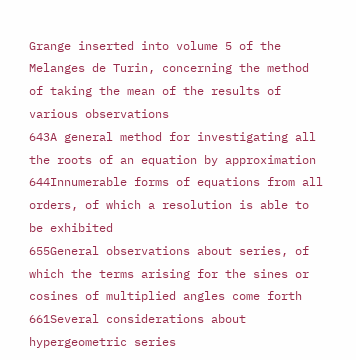Grange inserted into volume 5 of the Melanges de Turin, concerning the method of taking the mean of the results of various observations
643A general method for investigating all the roots of an equation by approximation
644Innumerable forms of equations from all orders, of which a resolution is able to be exhibited
655General observations about series, of which the terms arising for the sines or cosines of multiplied angles come forth
661Several considerations about hypergeometric series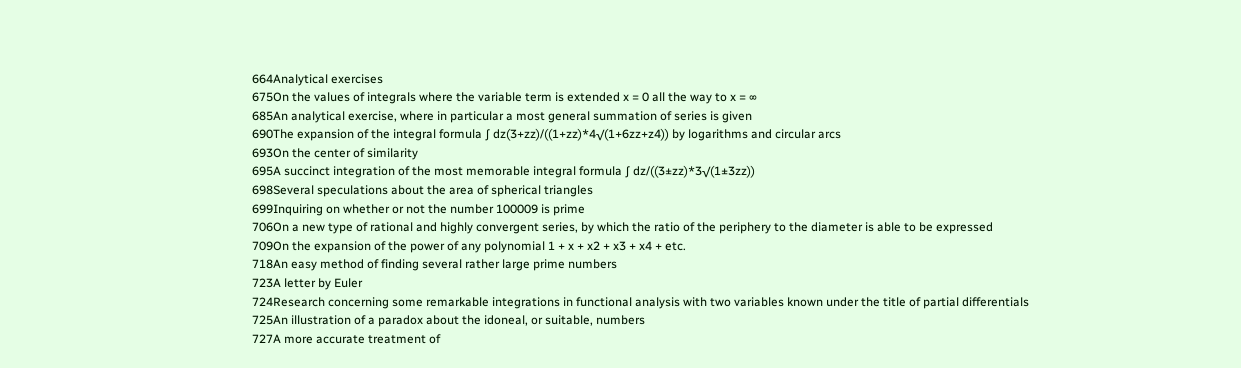664Analytical exercises
675On the values of integrals where the variable term is extended x = 0 all the way to x = ∞
685An analytical exercise, where in particular a most general summation of series is given
690The expansion of the integral formula ∫ dz(3+zz)/((1+zz)*4√(1+6zz+z4)) by logarithms and circular arcs
693On the center of similarity
695A succinct integration of the most memorable integral formula ∫ dz/((3±zz)*3√(1±3zz))
698Several speculations about the area of spherical triangles
699Inquiring on whether or not the number 100009 is prime
706On a new type of rational and highly convergent series, by which the ratio of the periphery to the diameter is able to be expressed
709On the expansion of the power of any polynomial 1 + x + x2 + x3 + x4 + etc.
718An easy method of finding several rather large prime numbers
723A letter by Euler
724Research concerning some remarkable integrations in functional analysis with two variables known under the title of partial differentials
725An illustration of a paradox about the idoneal, or suitable, numbers
727A more accurate treatment of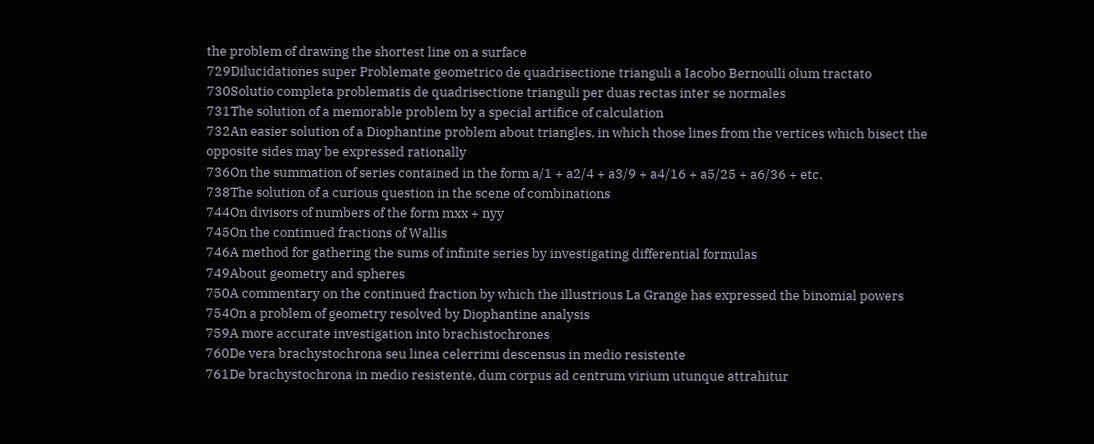the problem of drawing the shortest line on a surface
729Dilucidationes super Problemate geometrico de quadrisectione trianguli a Iacobo Bernoulli olum tractato
730Solutio completa problematis de quadrisectione trianguli per duas rectas inter se normales
731The solution of a memorable problem by a special artifice of calculation
732An easier solution of a Diophantine problem about triangles, in which those lines from the vertices which bisect the opposite sides may be expressed rationally
736On the summation of series contained in the form a/1 + a2/4 + a3/9 + a4/16 + a5/25 + a6/36 + etc.
738The solution of a curious question in the scene of combinations
744On divisors of numbers of the form mxx + nyy
745On the continued fractions of Wallis
746A method for gathering the sums of infinite series by investigating differential formulas
749About geometry and spheres
750A commentary on the continued fraction by which the illustrious La Grange has expressed the binomial powers
754On a problem of geometry resolved by Diophantine analysis
759A more accurate investigation into brachistochrones
760De vera brachystochrona seu linea celerrimi descensus in medio resistente
761De brachystochrona in medio resistente, dum corpus ad centrum virium utunque attrahitur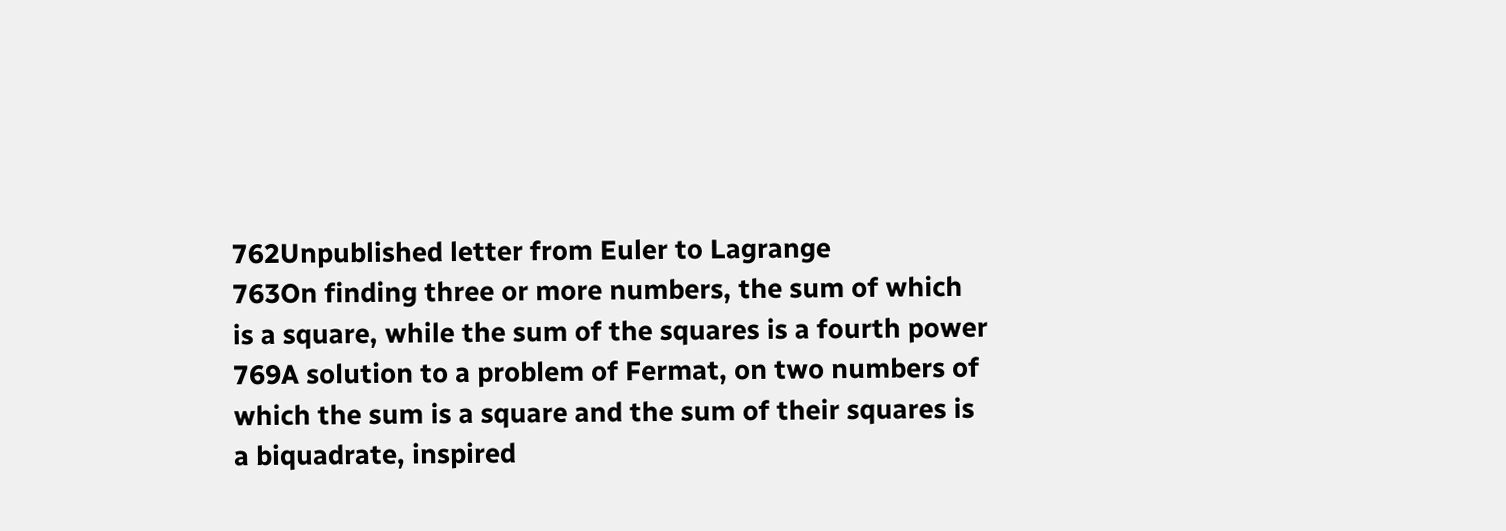762Unpublished letter from Euler to Lagrange
763On finding three or more numbers, the sum of which is a square, while the sum of the squares is a fourth power
769A solution to a problem of Fermat, on two numbers of which the sum is a square and the sum of their squares is a biquadrate, inspired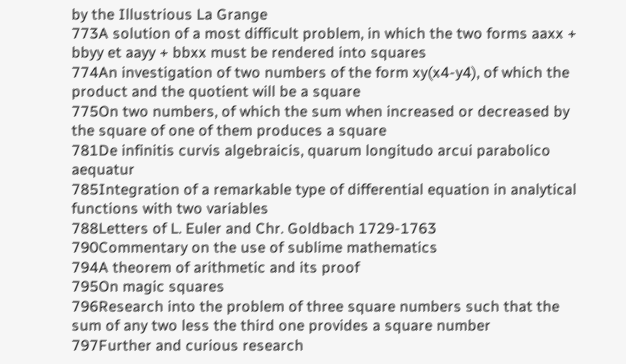by the Illustrious La Grange
773A solution of a most difficult problem, in which the two forms aaxx + bbyy et aayy + bbxx must be rendered into squares
774An investigation of two numbers of the form xy(x4-y4), of which the product and the quotient will be a square
775On two numbers, of which the sum when increased or decreased by the square of one of them produces a square
781De infinitis curvis algebraicis, quarum longitudo arcui parabolico aequatur
785Integration of a remarkable type of differential equation in analytical functions with two variables
788Letters of L. Euler and Chr. Goldbach 1729-1763
790Commentary on the use of sublime mathematics
794A theorem of arithmetic and its proof
795On magic squares
796Research into the problem of three square numbers such that the sum of any two less the third one provides a square number
797Further and curious research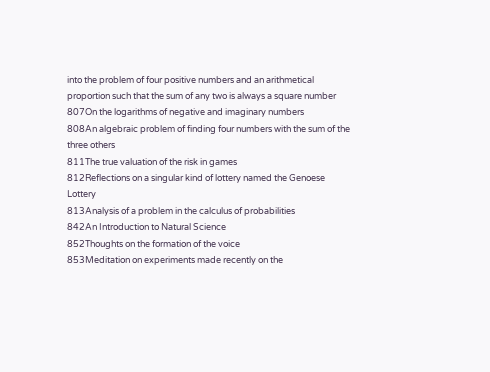into the problem of four positive numbers and an arithmetical proportion such that the sum of any two is always a square number
807On the logarithms of negative and imaginary numbers
808An algebraic problem of finding four numbers with the sum of the three others
811The true valuation of the risk in games
812Reflections on a singular kind of lottery named the Genoese Lottery
813Analysis of a problem in the calculus of probabilities
842An Introduction to Natural Science
852Thoughts on the formation of the voice
853Meditation on experiments made recently on the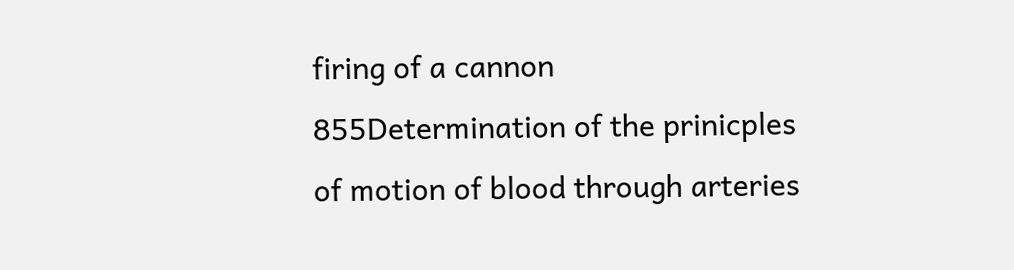firing of a cannon
855Determination of the prinicples of motion of blood through arteries